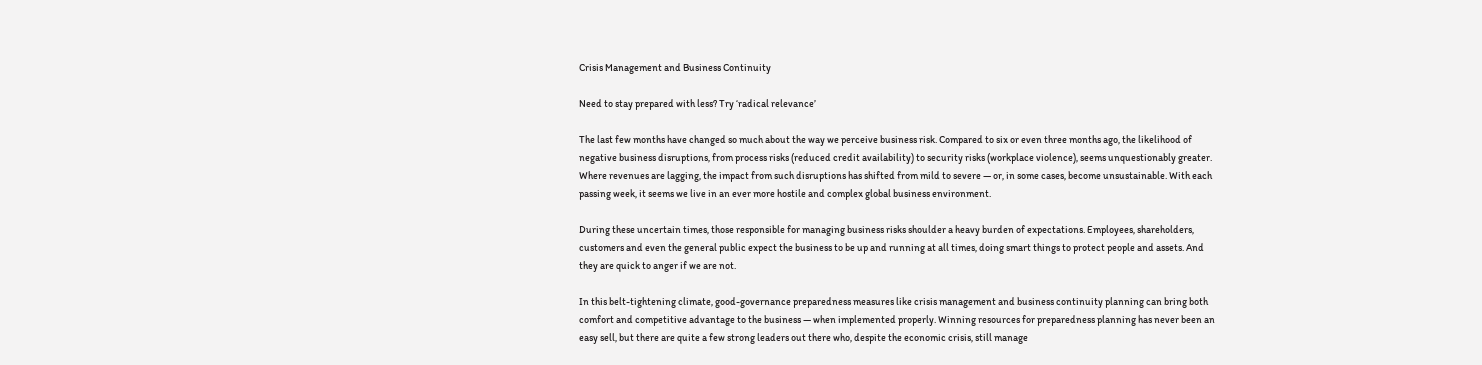Crisis Management and Business Continuity

Need to stay prepared with less? Try ‘radical relevance’

The last few months have changed so much about the way we perceive business risk. Compared to six or even three months ago, the likelihood of negative business disruptions, from process risks (reduced credit availability) to security risks (workplace violence), seems unquestionably greater. Where revenues are lagging, the impact from such disruptions has shifted from mild to severe — or, in some cases, become unsustainable. With each passing week, it seems we live in an ever more hostile and complex global business environment.

During these uncertain times, those responsible for managing business risks shoulder a heavy burden of expectations. Employees, shareholders, customers and even the general public expect the business to be up and running at all times, doing smart things to protect people and assets. And they are quick to anger if we are not.

In this belt-tightening climate, good-governance preparedness measures like crisis management and business continuity planning can bring both comfort and competitive advantage to the business — when implemented properly. Winning resources for preparedness planning has never been an easy sell, but there are quite a few strong leaders out there who, despite the economic crisis, still manage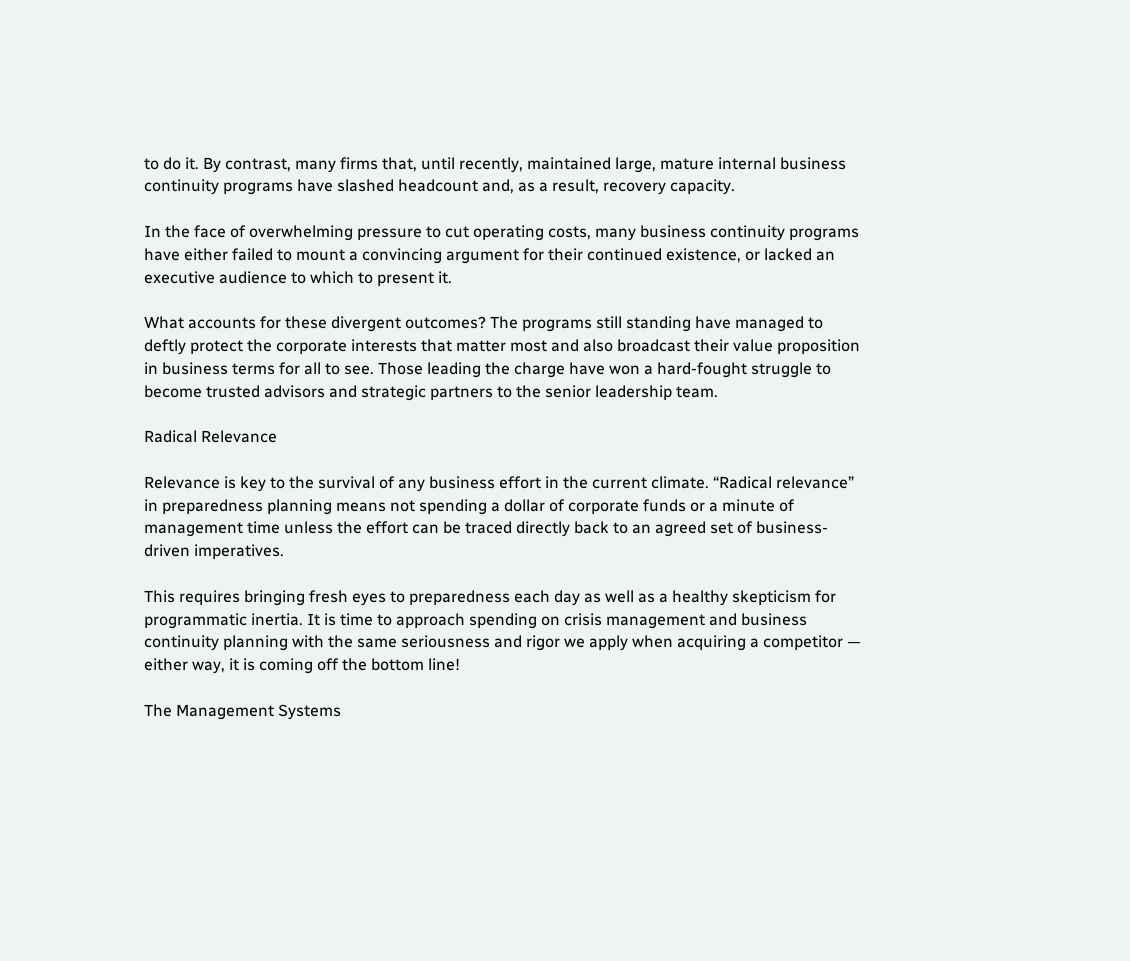to do it. By contrast, many firms that, until recently, maintained large, mature internal business continuity programs have slashed headcount and, as a result, recovery capacity.

In the face of overwhelming pressure to cut operating costs, many business continuity programs have either failed to mount a convincing argument for their continued existence, or lacked an executive audience to which to present it.

What accounts for these divergent outcomes? The programs still standing have managed to deftly protect the corporate interests that matter most and also broadcast their value proposition in business terms for all to see. Those leading the charge have won a hard-fought struggle to become trusted advisors and strategic partners to the senior leadership team.

Radical Relevance

Relevance is key to the survival of any business effort in the current climate. “Radical relevance” in preparedness planning means not spending a dollar of corporate funds or a minute of management time unless the effort can be traced directly back to an agreed set of business-driven imperatives.

This requires bringing fresh eyes to preparedness each day as well as a healthy skepticism for programmatic inertia. It is time to approach spending on crisis management and business continuity planning with the same seriousness and rigor we apply when acquiring a competitor — either way, it is coming off the bottom line!

The Management Systems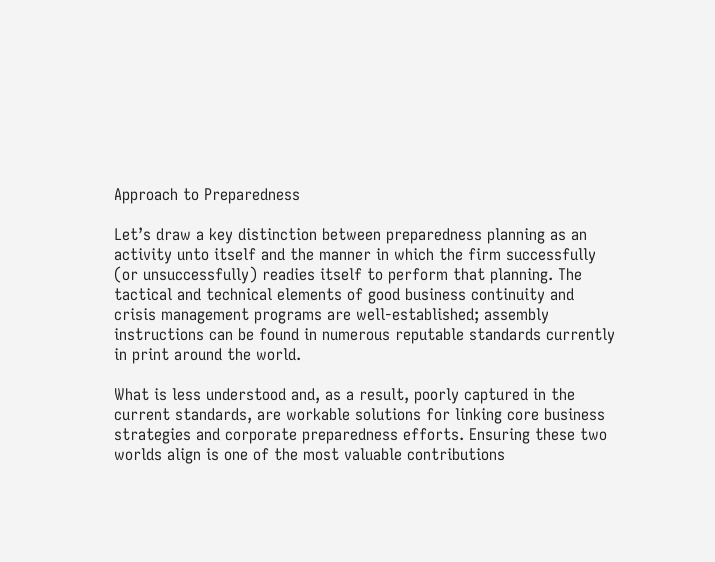Approach to Preparedness

Let’s draw a key distinction between preparedness planning as an activity unto itself and the manner in which the firm successfully (or unsuccessfully) readies itself to perform that planning. The tactical and technical elements of good business continuity and crisis management programs are well-established; assembly instructions can be found in numerous reputable standards currently in print around the world.

What is less understood and, as a result, poorly captured in the current standards, are workable solutions for linking core business strategies and corporate preparedness efforts. Ensuring these two worlds align is one of the most valuable contributions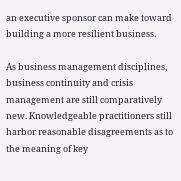an executive sponsor can make toward building a more resilient business.

As business management disciplines, business continuity and crisis management are still comparatively new. Knowledgeable practitioners still harbor reasonable disagreements as to the meaning of key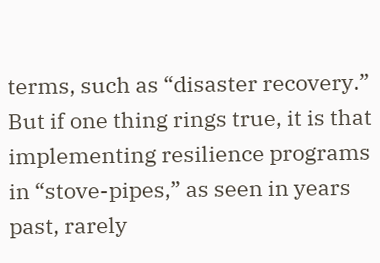terms, such as “disaster recovery.” But if one thing rings true, it is that implementing resilience programs in “stove-pipes,” as seen in years past, rarely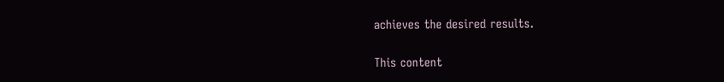achieves the desired results.

This content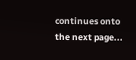continues onto the next page...